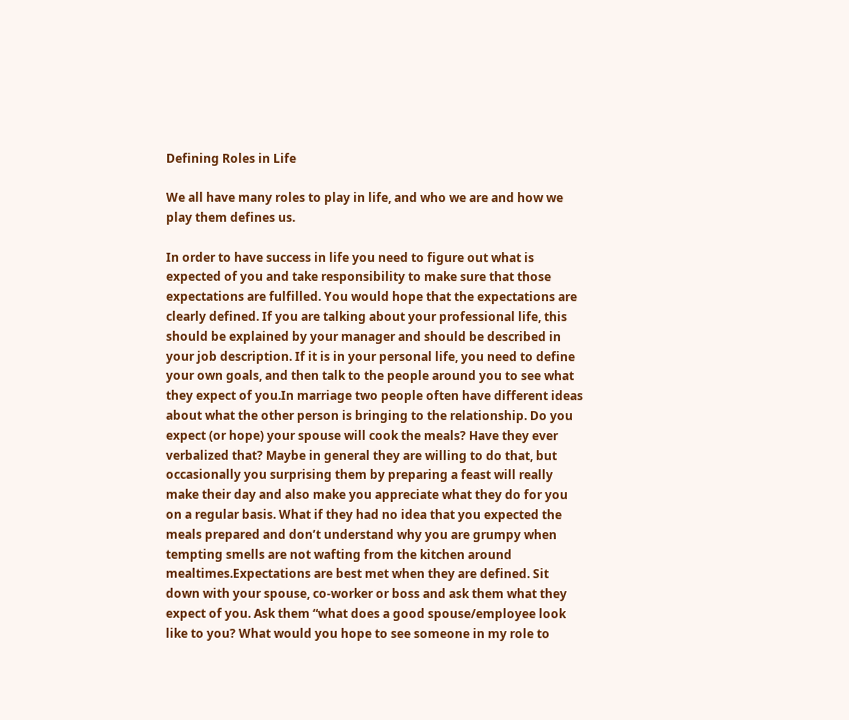Defining Roles in Life

We all have many roles to play in life, and who we are and how we play them defines us.

In order to have success in life you need to figure out what is expected of you and take responsibility to make sure that those expectations are fulfilled. You would hope that the expectations are clearly defined. If you are talking about your professional life, this should be explained by your manager and should be described in your job description. If it is in your personal life, you need to define your own goals, and then talk to the people around you to see what they expect of you.In marriage two people often have different ideas about what the other person is bringing to the relationship. Do you expect (or hope) your spouse will cook the meals? Have they ever verbalized that? Maybe in general they are willing to do that, but occasionally you surprising them by preparing a feast will really make their day and also make you appreciate what they do for you on a regular basis. What if they had no idea that you expected the meals prepared and don’t understand why you are grumpy when tempting smells are not wafting from the kitchen around mealtimes.Expectations are best met when they are defined. Sit down with your spouse, co-worker or boss and ask them what they expect of you. Ask them “what does a good spouse/employee look like to you? What would you hope to see someone in my role to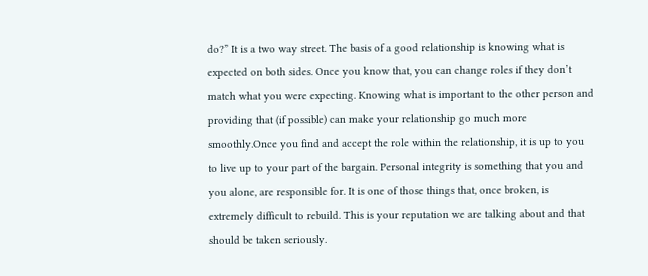do?” It is a two way street. The basis of a good relationship is knowing what is expected on both sides. Once you know that, you can change roles if they don’t match what you were expecting. Knowing what is important to the other person and providing that (if possible) can make your relationship go much more smoothly.Once you find and accept the role within the relationship, it is up to you to live up to your part of the bargain. Personal integrity is something that you and you alone, are responsible for. It is one of those things that, once broken, is extremely difficult to rebuild. This is your reputation we are talking about and that should be taken seriously.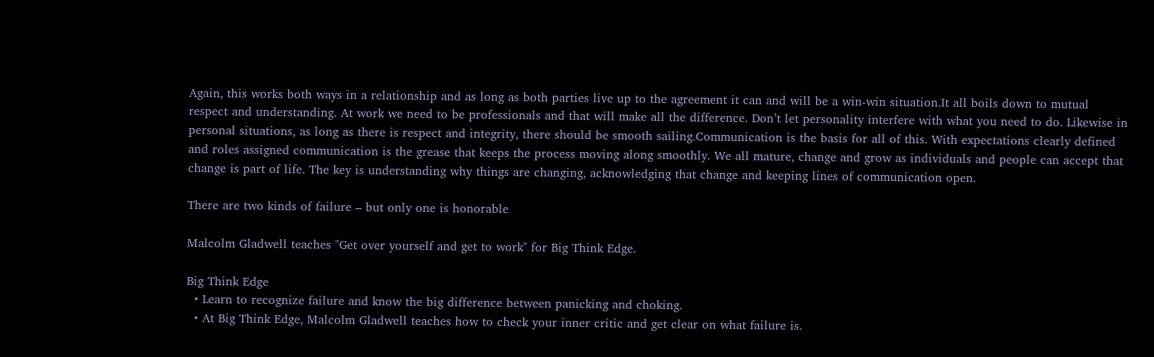Again, this works both ways in a relationship and as long as both parties live up to the agreement it can and will be a win-win situation.It all boils down to mutual respect and understanding. At work we need to be professionals and that will make all the difference. Don’t let personality interfere with what you need to do. Likewise in personal situations, as long as there is respect and integrity, there should be smooth sailing.Communication is the basis for all of this. With expectations clearly defined and roles assigned communication is the grease that keeps the process moving along smoothly. We all mature, change and grow as individuals and people can accept that change is part of life. The key is understanding why things are changing, acknowledging that change and keeping lines of communication open.

There are two kinds of failure – but only one is honorable

Malcolm Gladwell teaches "Get over yourself and get to work" for Big Think Edge.

Big Think Edge
  • Learn to recognize failure and know the big difference between panicking and choking.
  • At Big Think Edge, Malcolm Gladwell teaches how to check your inner critic and get clear on what failure is.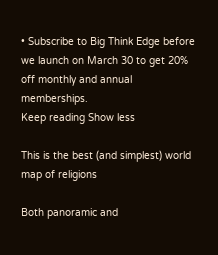• Subscribe to Big Think Edge before we launch on March 30 to get 20% off monthly and annual memberships.
Keep reading Show less

This is the best (and simplest) world map of religions

Both panoramic and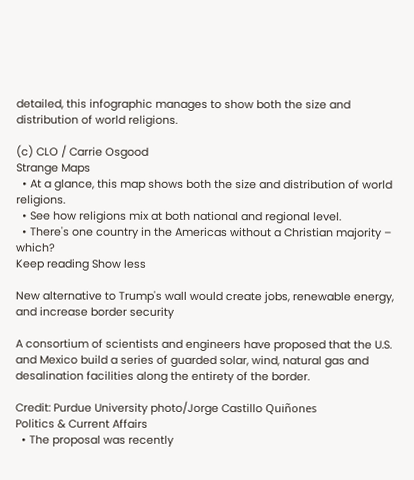detailed, this infographic manages to show both the size and distribution of world religions.

(c) CLO / Carrie Osgood
Strange Maps
  • At a glance, this map shows both the size and distribution of world religions.
  • See how religions mix at both national and regional level.
  • There's one country in the Americas without a Christian majority – which?
Keep reading Show less

New alternative to Trump's wall would create jobs, renewable energy, and increase border security

A consortium of scientists and engineers have proposed that the U.S. and Mexico build a series of guarded solar, wind, natural gas and desalination facilities along the entirety of the border.

Credit: Purdue University photo/Jorge Castillo Quiñones
Politics & Current Affairs
  • The proposal was recently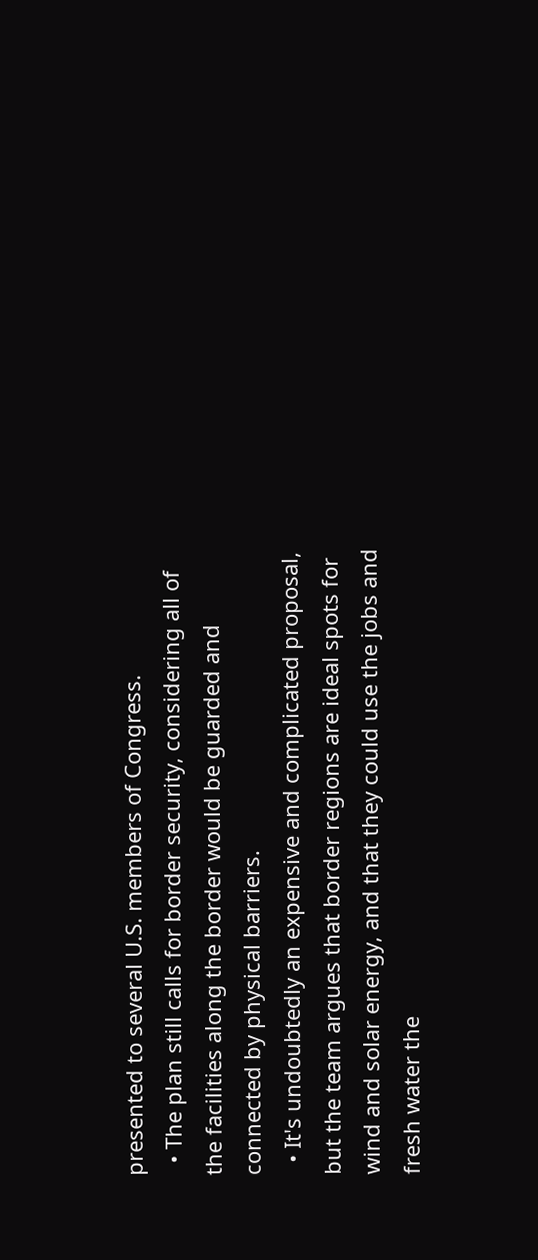presented to several U.S. members of Congress.
  • The plan still calls for border security, considering all of the facilities along the border would be guarded and connected by physical barriers.
  • It's undoubtedly an expensive and complicated proposal, but the team argues that border regions are ideal spots for wind and solar energy, and that they could use the jobs and fresh water the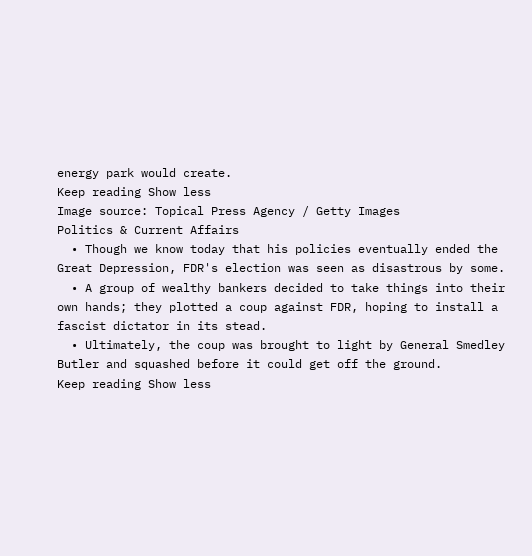energy park would create.
Keep reading Show less
Image source: Topical Press Agency / Getty Images
Politics & Current Affairs
  • Though we know today that his policies eventually ended the Great Depression, FDR's election was seen as disastrous by some.
  • A group of wealthy bankers decided to take things into their own hands; they plotted a coup against FDR, hoping to install a fascist dictator in its stead.
  • Ultimately, the coup was brought to light by General Smedley Butler and squashed before it could get off the ground.
Keep reading Show less